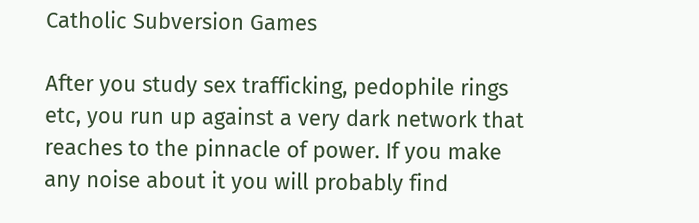Catholic Subversion Games

After you study sex trafficking, pedophile rings etc, you run up against a very dark network that reaches to the pinnacle of power. If you make any noise about it you will probably find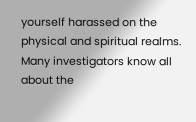yourself harassed on the physical and spiritual realms. Many investigators know all about the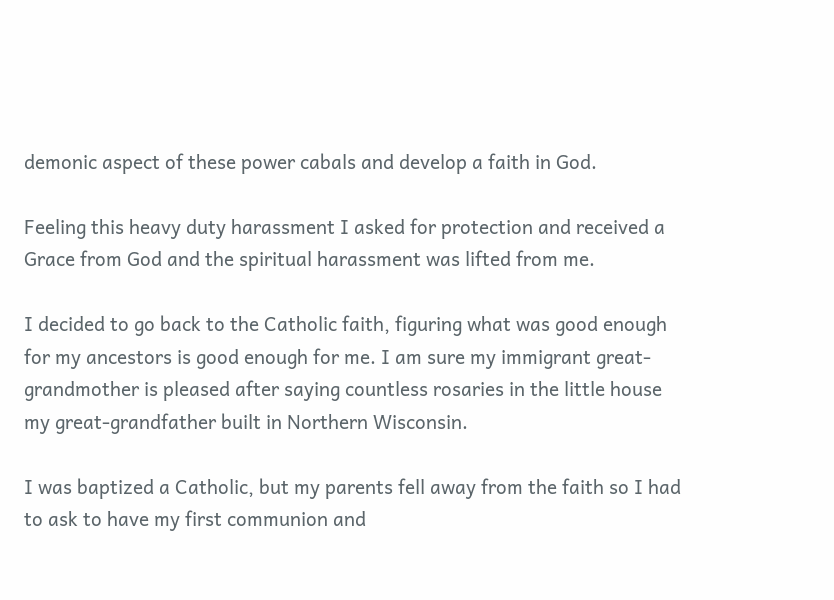demonic aspect of these power cabals and develop a faith in God.

Feeling this heavy duty harassment I asked for protection and received a Grace from God and the spiritual harassment was lifted from me.

I decided to go back to the Catholic faith, figuring what was good enough for my ancestors is good enough for me. I am sure my immigrant great-grandmother is pleased after saying countless rosaries in the little house my great-grandfather built in Northern Wisconsin.

I was baptized a Catholic, but my parents fell away from the faith so I had to ask to have my first communion and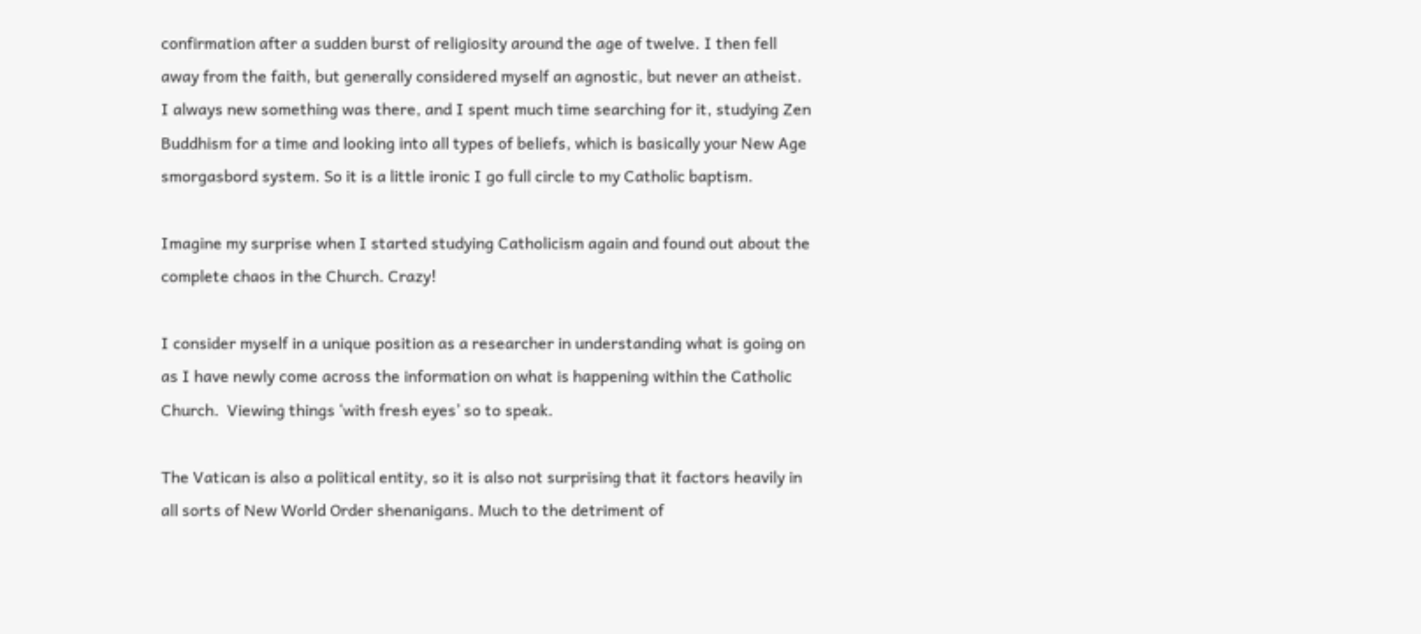confirmation after a sudden burst of religiosity around the age of twelve. I then fell away from the faith, but generally considered myself an agnostic, but never an atheist. I always new something was there, and I spent much time searching for it, studying Zen Buddhism for a time and looking into all types of beliefs, which is basically your New Age smorgasbord system. So it is a little ironic I go full circle to my Catholic baptism.

Imagine my surprise when I started studying Catholicism again and found out about the complete chaos in the Church. Crazy!

I consider myself in a unique position as a researcher in understanding what is going on as I have newly come across the information on what is happening within the Catholic Church.  Viewing things ‘with fresh eyes’ so to speak.

The Vatican is also a political entity, so it is also not surprising that it factors heavily in all sorts of New World Order shenanigans. Much to the detriment of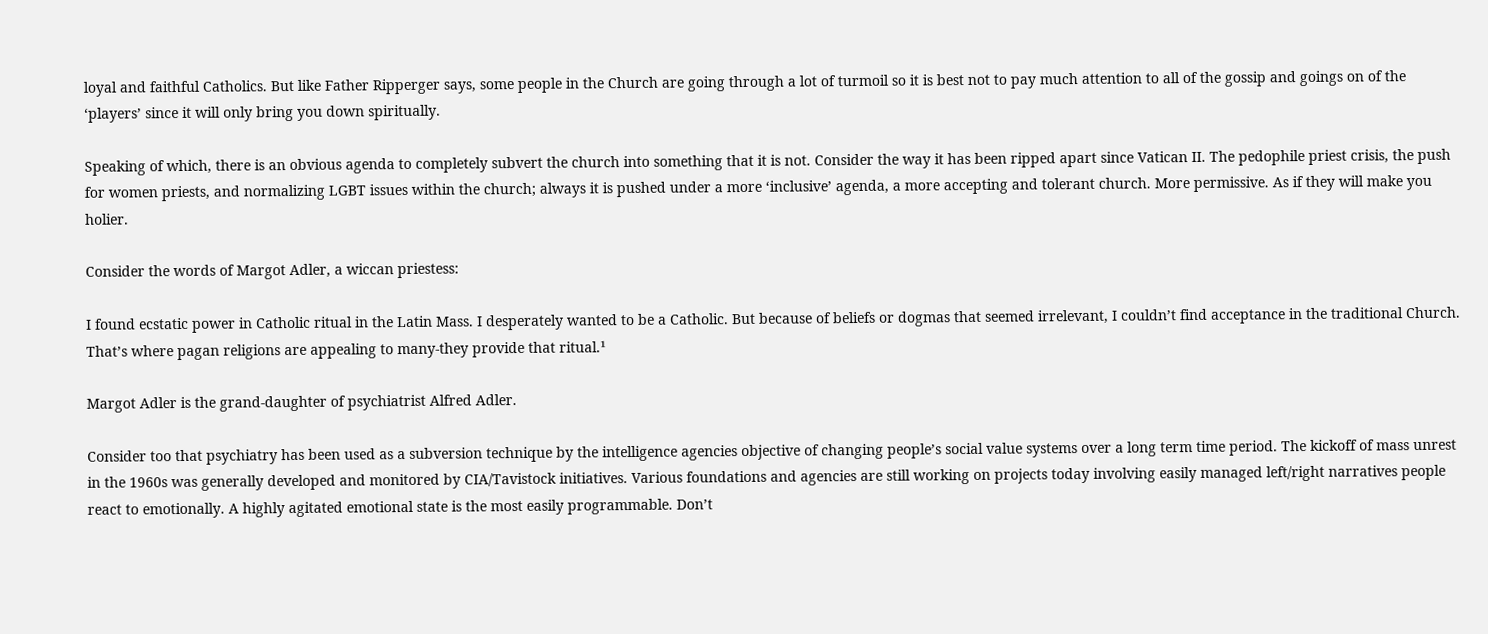loyal and faithful Catholics. But like Father Ripperger says, some people in the Church are going through a lot of turmoil so it is best not to pay much attention to all of the gossip and goings on of the ‘players’ since it will only bring you down spiritually.

Speaking of which, there is an obvious agenda to completely subvert the church into something that it is not. Consider the way it has been ripped apart since Vatican II. The pedophile priest crisis, the push for women priests, and normalizing LGBT issues within the church; always it is pushed under a more ‘inclusive’ agenda, a more accepting and tolerant church. More permissive. As if they will make you holier.

Consider the words of Margot Adler, a wiccan priestess:

I found ecstatic power in Catholic ritual in the Latin Mass. I desperately wanted to be a Catholic. But because of beliefs or dogmas that seemed irrelevant, I couldn’t find acceptance in the traditional Church. That’s where pagan religions are appealing to many-they provide that ritual.¹

Margot Adler is the grand-daughter of psychiatrist Alfred Adler.

Consider too that psychiatry has been used as a subversion technique by the intelligence agencies objective of changing people’s social value systems over a long term time period. The kickoff of mass unrest in the 1960s was generally developed and monitored by CIA/Tavistock initiatives. Various foundations and agencies are still working on projects today involving easily managed left/right narratives people react to emotionally. A highly agitated emotional state is the most easily programmable. Don’t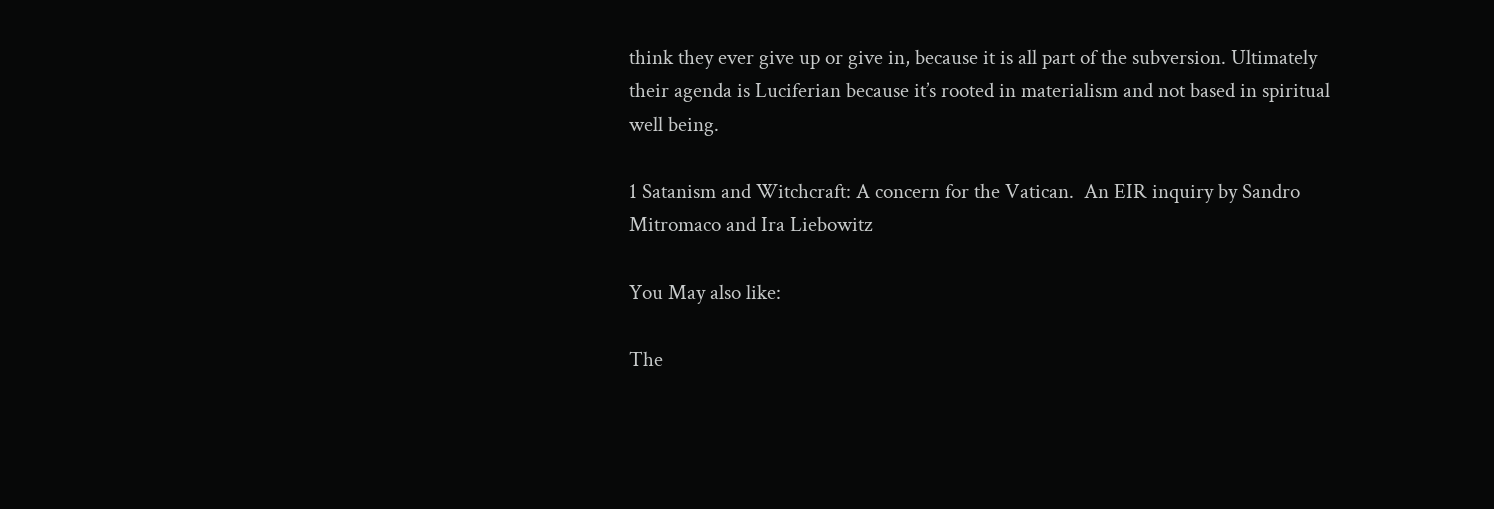think they ever give up or give in, because it is all part of the subversion. Ultimately their agenda is Luciferian because it’s rooted in materialism and not based in spiritual well being.

1 Satanism and Witchcraft: A concern for the Vatican.  An EIR inquiry by Sandro Mitromaco and Ira Liebowitz

You May also like:

The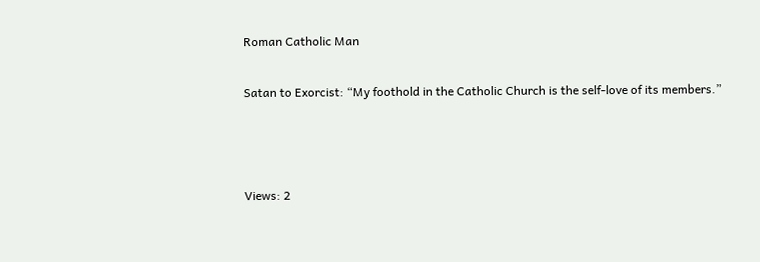Roman Catholic Man

Satan to Exorcist: “My foothold in the Catholic Church is the self-love of its members.”



Views: 2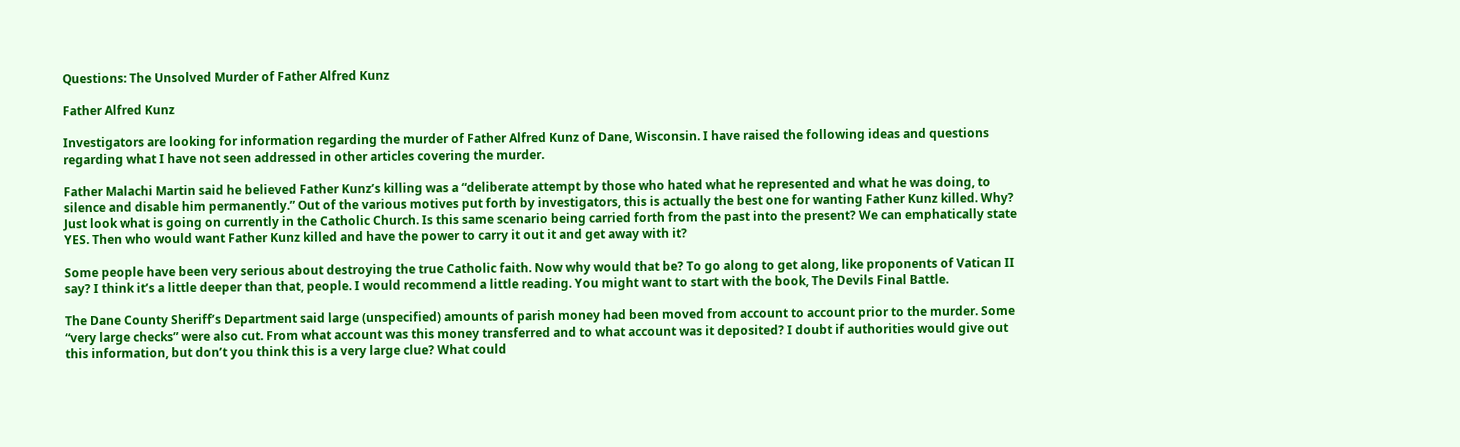Questions: The Unsolved Murder of Father Alfred Kunz

Father Alfred Kunz

Investigators are looking for information regarding the murder of Father Alfred Kunz of Dane, Wisconsin. I have raised the following ideas and questions regarding what I have not seen addressed in other articles covering the murder.

Father Malachi Martin said he believed Father Kunz’s killing was a “deliberate attempt by those who hated what he represented and what he was doing, to silence and disable him permanently.” Out of the various motives put forth by investigators, this is actually the best one for wanting Father Kunz killed. Why? Just look what is going on currently in the Catholic Church. Is this same scenario being carried forth from the past into the present? We can emphatically state YES. Then who would want Father Kunz killed and have the power to carry it out it and get away with it?

Some people have been very serious about destroying the true Catholic faith. Now why would that be? To go along to get along, like proponents of Vatican II say? I think it’s a little deeper than that, people. I would recommend a little reading. You might want to start with the book, The Devils Final Battle.

The Dane County Sheriff’s Department said large (unspecified) amounts of parish money had been moved from account to account prior to the murder. Some “very large checks” were also cut. From what account was this money transferred and to what account was it deposited? I doubt if authorities would give out this information, but don’t you think this is a very large clue? What could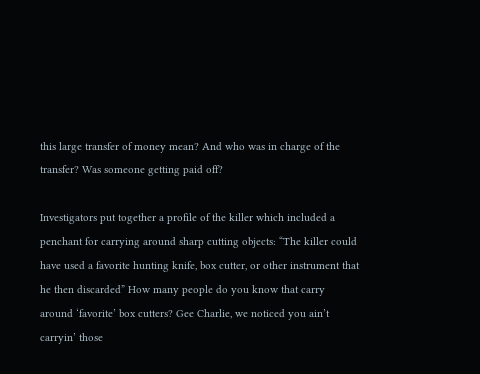this large transfer of money mean? And who was in charge of the transfer? Was someone getting paid off?

Investigators put together a profile of the killer which included a penchant for carrying around sharp cutting objects: “The killer could have used a favorite hunting knife, box cutter, or other instrument that he then discarded” How many people do you know that carry around ‘favorite’ box cutters? Gee Charlie, we noticed you ain’t carryin’ those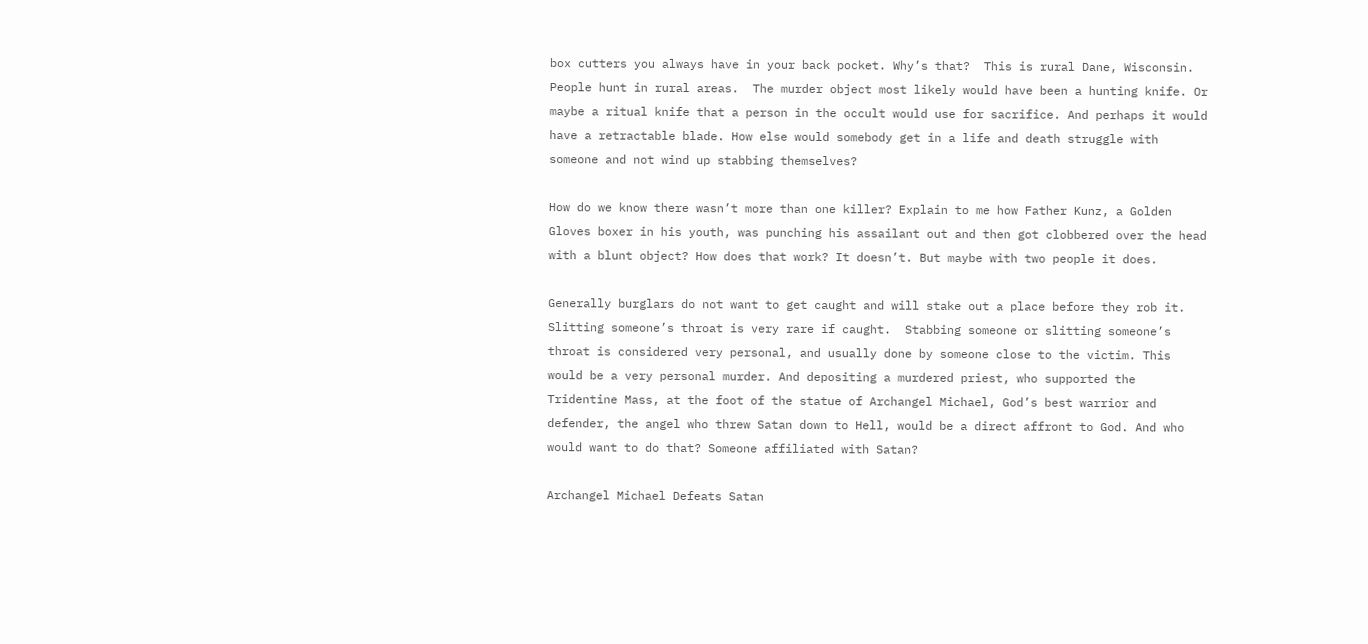box cutters you always have in your back pocket. Why’s that?  This is rural Dane, Wisconsin. People hunt in rural areas.  The murder object most likely would have been a hunting knife. Or maybe a ritual knife that a person in the occult would use for sacrifice. And perhaps it would have a retractable blade. How else would somebody get in a life and death struggle with someone and not wind up stabbing themselves?

How do we know there wasn’t more than one killer? Explain to me how Father Kunz, a Golden Gloves boxer in his youth, was punching his assailant out and then got clobbered over the head with a blunt object? How does that work? It doesn’t. But maybe with two people it does.

Generally burglars do not want to get caught and will stake out a place before they rob it. Slitting someone’s throat is very rare if caught.  Stabbing someone or slitting someone’s throat is considered very personal, and usually done by someone close to the victim. This would be a very personal murder. And depositing a murdered priest, who supported the Tridentine Mass, at the foot of the statue of Archangel Michael, God’s best warrior and defender, the angel who threw Satan down to Hell, would be a direct affront to God. And who would want to do that? Someone affiliated with Satan?

Archangel Michael Defeats Satan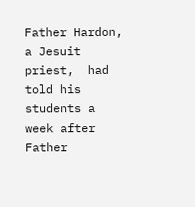Father Hardon, a Jesuit priest,  had told his students a week after Father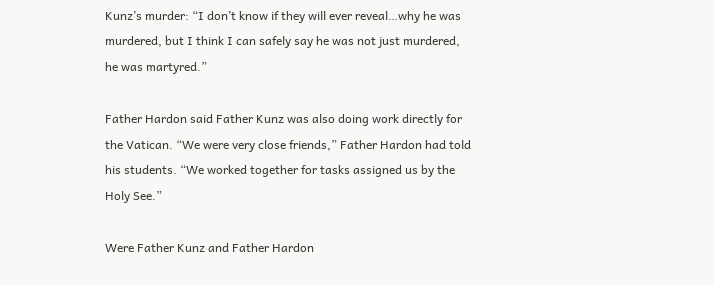Kunz’s murder: “I don’t know if they will ever reveal…why he was murdered, but I think I can safely say he was not just murdered, he was martyred.”

Father Hardon said Father Kunz was also doing work directly for the Vatican. “We were very close friends,” Father Hardon had told his students. “We worked together for tasks assigned us by the Holy See.”

Were Father Kunz and Father Hardon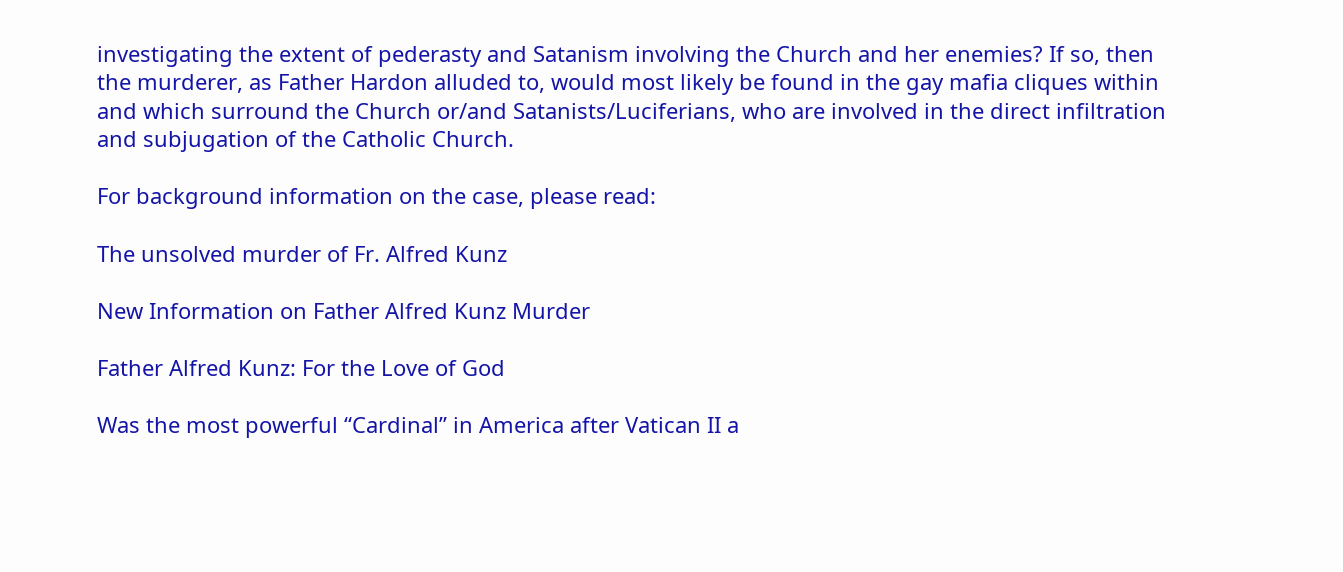investigating the extent of pederasty and Satanism involving the Church and her enemies? If so, then the murderer, as Father Hardon alluded to, would most likely be found in the gay mafia cliques within and which surround the Church or/and Satanists/Luciferians, who are involved in the direct infiltration and subjugation of the Catholic Church.

For background information on the case, please read:

The unsolved murder of Fr. Alfred Kunz

New Information on Father Alfred Kunz Murder

Father Alfred Kunz: For the Love of God

Was the most powerful “Cardinal” in America after Vatican II a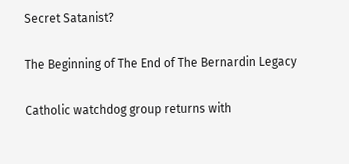Secret Satanist?

The Beginning of The End of The Bernardin Legacy

Catholic watchdog group returns with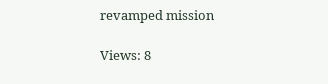revamped mission

Views: 8